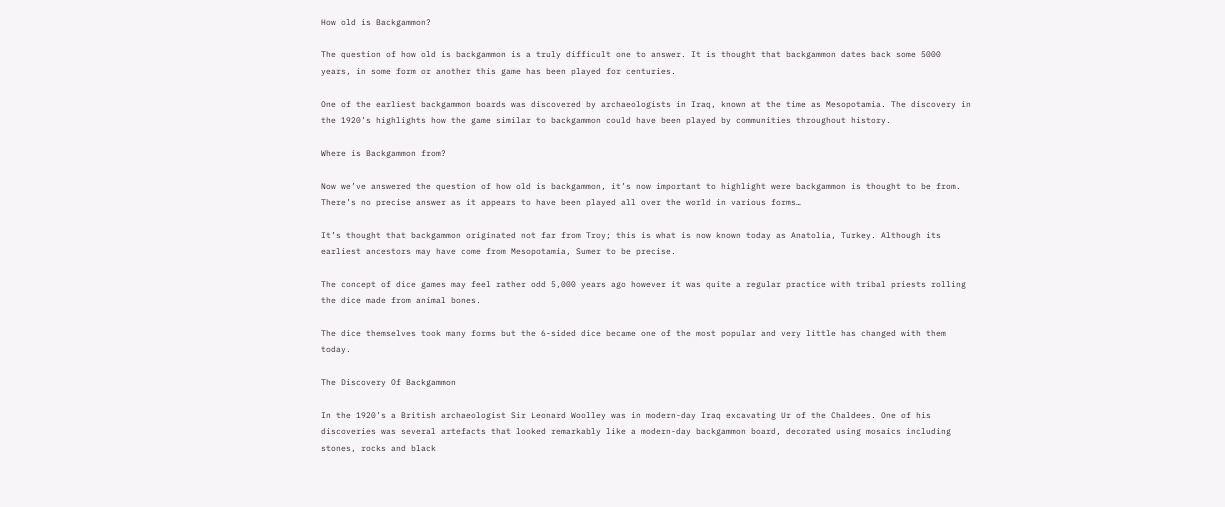How old is Backgammon?

The question of how old is backgammon is a truly difficult one to answer. It is thought that backgammon dates back some 5000 years, in some form or another this game has been played for centuries.

One of the earliest backgammon boards was discovered by archaeologists in Iraq, known at the time as Mesopotamia. The discovery in the 1920’s highlights how the game similar to backgammon could have been played by communities throughout history.

Where is Backgammon from?

Now we’ve answered the question of how old is backgammon, it’s now important to highlight were backgammon is thought to be from. There’s no precise answer as it appears to have been played all over the world in various forms…

It’s thought that backgammon originated not far from Troy; this is what is now known today as Anatolia, Turkey. Although its earliest ancestors may have come from Mesopotamia, Sumer to be precise.

The concept of dice games may feel rather odd 5,000 years ago however it was quite a regular practice with tribal priests rolling the dice made from animal bones.

The dice themselves took many forms but the 6-sided dice became one of the most popular and very little has changed with them today.

The Discovery Of Backgammon

In the 1920’s a British archaeologist Sir Leonard Woolley was in modern-day Iraq excavating Ur of the Chaldees. One of his discoveries was several artefacts that looked remarkably like a modern-day backgammon board, decorated using mosaics including stones, rocks and black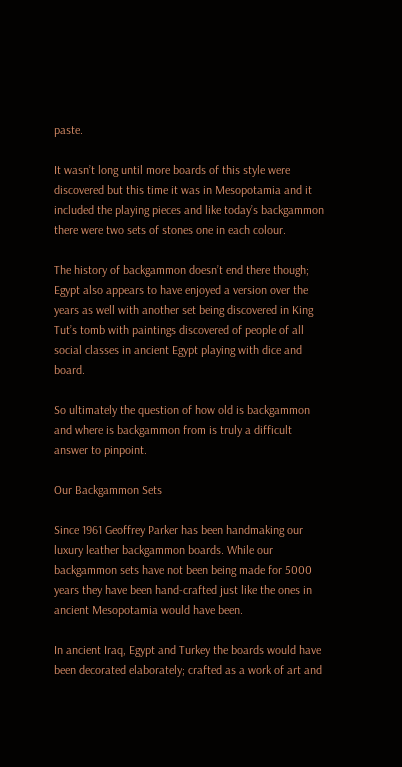paste.

It wasn’t long until more boards of this style were discovered but this time it was in Mesopotamia and it included the playing pieces and like today’s backgammon there were two sets of stones one in each colour.

The history of backgammon doesn’t end there though; Egypt also appears to have enjoyed a version over the years as well with another set being discovered in King Tut’s tomb with paintings discovered of people of all social classes in ancient Egypt playing with dice and board.

So ultimately the question of how old is backgammon and where is backgammon from is truly a difficult answer to pinpoint.

Our Backgammon Sets

Since 1961 Geoffrey Parker has been handmaking our luxury leather backgammon boards. While our backgammon sets have not been being made for 5000 years they have been hand-crafted just like the ones in ancient Mesopotamia would have been.

In ancient Iraq, Egypt and Turkey the boards would have been decorated elaborately; crafted as a work of art and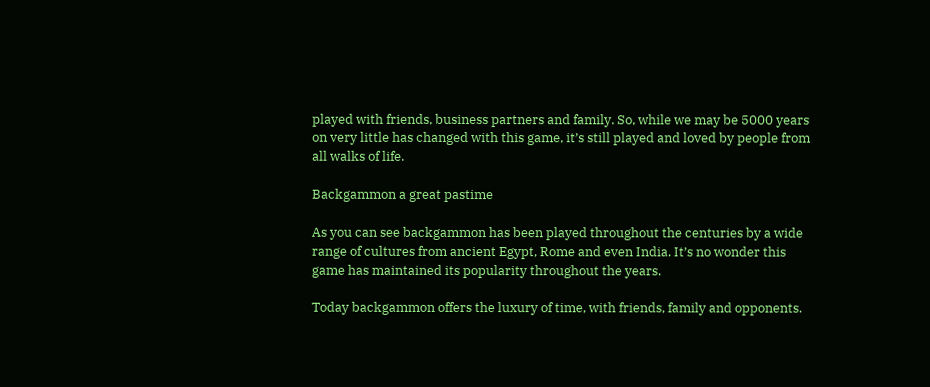played with friends, business partners and family. So, while we may be 5000 years on very little has changed with this game, it’s still played and loved by people from all walks of life.

Backgammon a great pastime

As you can see backgammon has been played throughout the centuries by a wide range of cultures from ancient Egypt, Rome and even India. It’s no wonder this game has maintained its popularity throughout the years.

Today backgammon offers the luxury of time, with friends, family and opponents.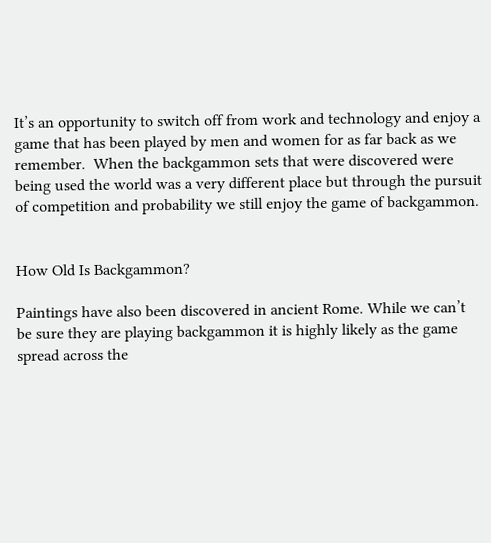It’s an opportunity to switch off from work and technology and enjoy a game that has been played by men and women for as far back as we remember.  When the backgammon sets that were discovered were being used the world was a very different place but through the pursuit of competition and probability we still enjoy the game of backgammon.


How Old Is Backgammon?

Paintings have also been discovered in ancient Rome. While we can’t be sure they are playing backgammon it is highly likely as the game spread across the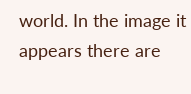world. In the image it appears there are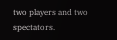two players and two spectators.